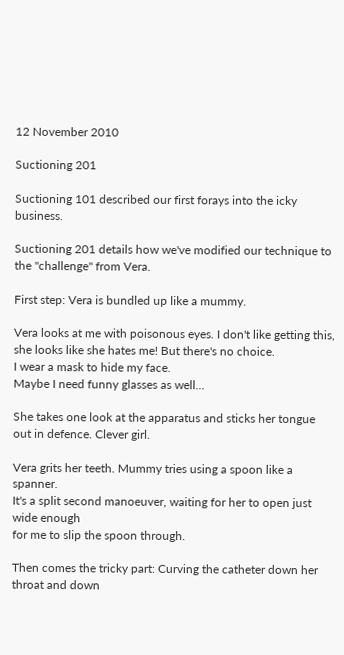12 November 2010

Suctioning 201

Suctioning 101 described our first forays into the icky business.

Suctioning 201 details how we've modified our technique to the "challenge" from Vera.

First step: Vera is bundled up like a mummy.

Vera looks at me with poisonous eyes. I don't like getting this,
she looks like she hates me! But there's no choice.
I wear a mask to hide my face.
Maybe I need funny glasses as well...

She takes one look at the apparatus and sticks her tongue out in defence. Clever girl.

Vera grits her teeth. Mummy tries using a spoon like a spanner.
It's a split second manoeuver, waiting for her to open just wide enough
for me to slip the spoon through.

Then comes the tricky part: Curving the catheter down her throat and down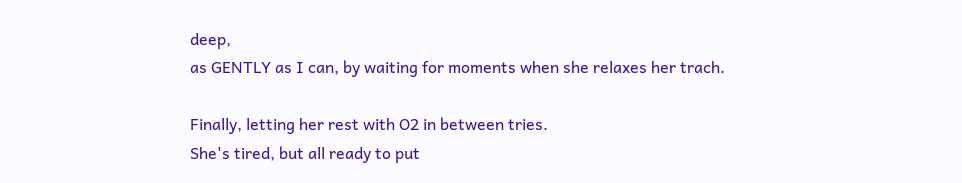deep,
as GENTLY as I can, by waiting for moments when she relaxes her trach.

Finally, letting her rest with O2 in between tries.
She's tired, but all ready to put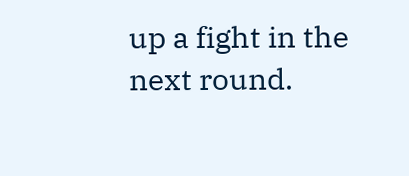up a fight in the next round.